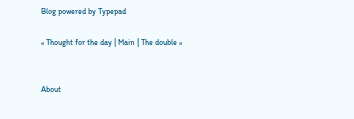Blog powered by Typepad

« Thought for the day | Main | The double »


About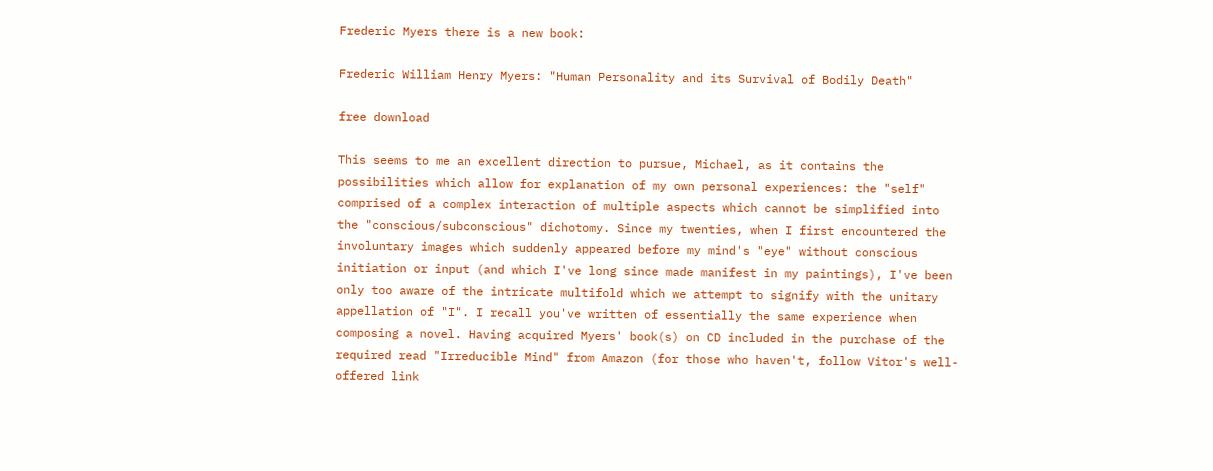Frederic Myers there is a new book:

Frederic William Henry Myers: "Human Personality and its Survival of Bodily Death"

free download

This seems to me an excellent direction to pursue, Michael, as it contains the possibilities which allow for explanation of my own personal experiences: the "self" comprised of a complex interaction of multiple aspects which cannot be simplified into the "conscious/subconscious" dichotomy. Since my twenties, when I first encountered the involuntary images which suddenly appeared before my mind's "eye" without conscious initiation or input (and which I've long since made manifest in my paintings), I've been only too aware of the intricate multifold which we attempt to signify with the unitary appellation of "I". I recall you've written of essentially the same experience when composing a novel. Having acquired Myers' book(s) on CD included in the purchase of the required read "Irreducible Mind" from Amazon (for those who haven't, follow Vitor's well-offered link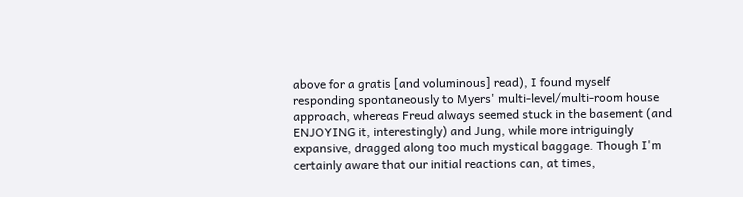above for a gratis [and voluminous] read), I found myself responding spontaneously to Myers' multi-level/multi-room house approach, whereas Freud always seemed stuck in the basement (and ENJOYING it, interestingly) and Jung, while more intriguingly expansive, dragged along too much mystical baggage. Though I'm certainly aware that our initial reactions can, at times,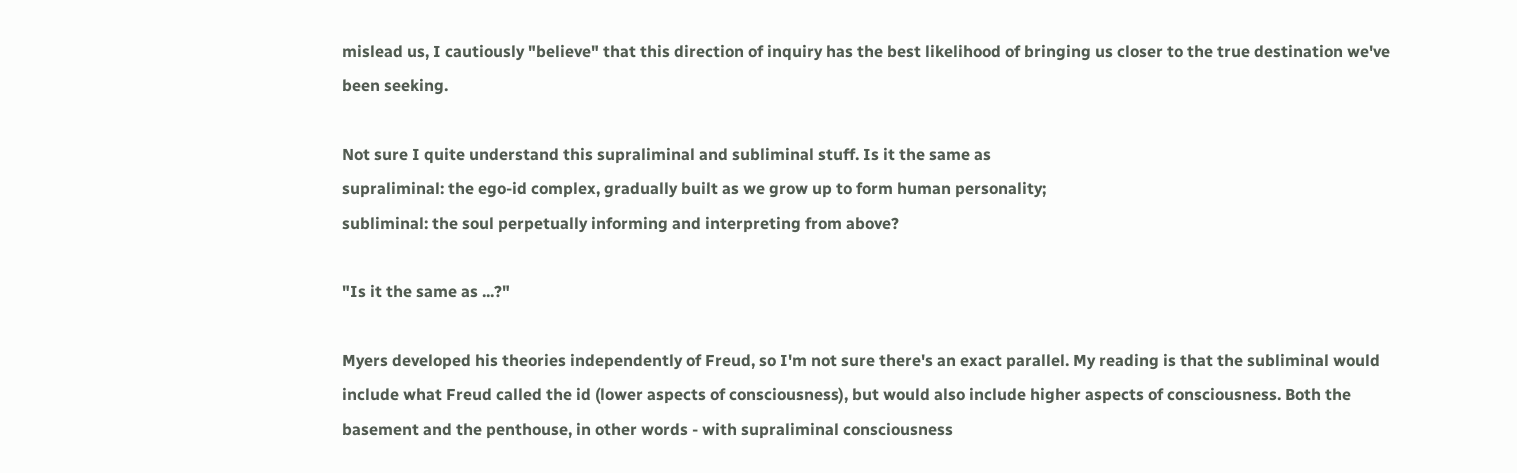mislead us, I cautiously "believe" that this direction of inquiry has the best likelihood of bringing us closer to the true destination we've been seeking.

Not sure I quite understand this supraliminal and subliminal stuff. Is it the same as
supraliminal: the ego-id complex, gradually built as we grow up to form human personality;
subliminal: the soul perpetually informing and interpreting from above?

"Is it the same as ...?"

Myers developed his theories independently of Freud, so I'm not sure there's an exact parallel. My reading is that the subliminal would include what Freud called the id (lower aspects of consciousness), but would also include higher aspects of consciousness. Both the basement and the penthouse, in other words - with supraliminal consciousness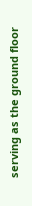serving as the ground floor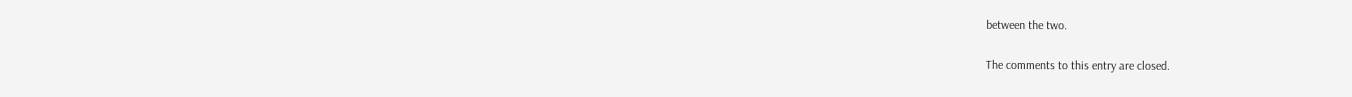between the two.

The comments to this entry are closed.